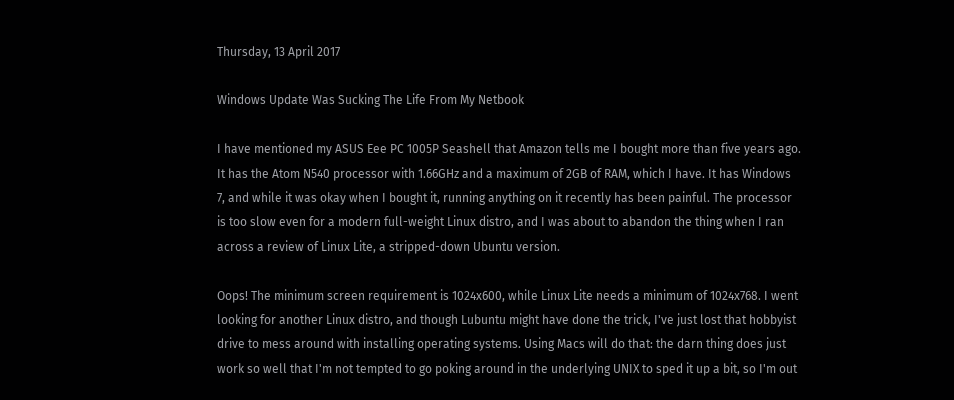Thursday, 13 April 2017

Windows Update Was Sucking The Life From My Netbook

I have mentioned my ASUS Eee PC 1005P Seashell that Amazon tells me I bought more than five years ago. It has the Atom N540 processor with 1.66GHz and a maximum of 2GB of RAM, which I have. It has Windows 7, and while it was okay when I bought it, running anything on it recently has been painful. The processor is too slow even for a modern full-weight Linux distro, and I was about to abandon the thing when I ran across a review of Linux Lite, a stripped-down Ubuntu version.

Oops! The minimum screen requirement is 1024x600, while Linux Lite needs a minimum of 1024x768. I went looking for another Linux distro, and though Lubuntu might have done the trick, I've just lost that hobbyist drive to mess around with installing operating systems. Using Macs will do that: the darn thing does just work so well that I'm not tempted to go poking around in the underlying UNIX to sped it up a bit, so I'm out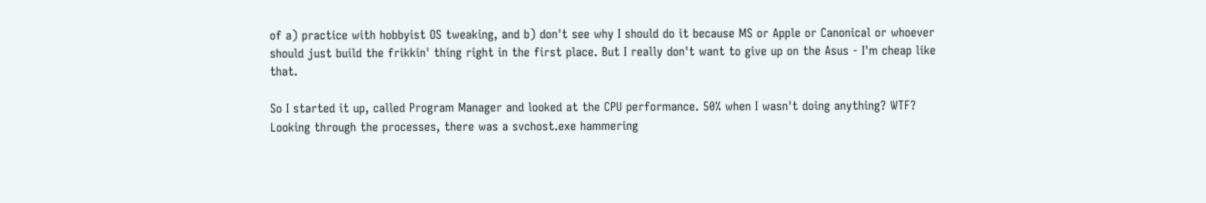of a) practice with hobbyist OS tweaking, and b) don't see why I should do it because MS or Apple or Canonical or whoever should just build the frikkin' thing right in the first place. But I really don't want to give up on the Asus - I'm cheap like that.

So I started it up, called Program Manager and looked at the CPU performance. 50% when I wasn't doing anything? WTF? Looking through the processes, there was a svchost.exe hammering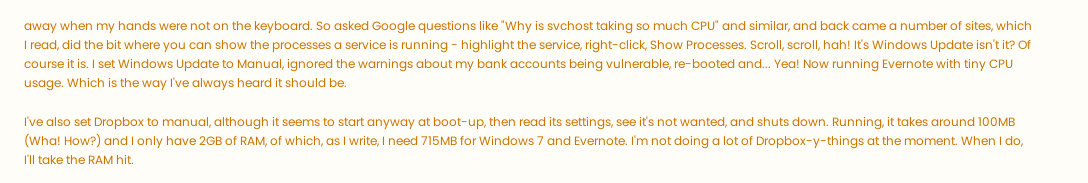away when my hands were not on the keyboard. So asked Google questions like "Why is svchost taking so much CPU" and similar, and back came a number of sites, which I read, did the bit where you can show the processes a service is running - highlight the service, right-click, Show Processes. Scroll, scroll, hah! It's Windows Update isn't it? Of course it is. I set Windows Update to Manual, ignored the warnings about my bank accounts being vulnerable, re-booted and... Yea! Now running Evernote with tiny CPU usage. Which is the way I've always heard it should be.

I've also set Dropbox to manual, although it seems to start anyway at boot-up, then read its settings, see it's not wanted, and shuts down. Running, it takes around 100MB (Wha! How?) and I only have 2GB of RAM, of which, as I write, I need 715MB for Windows 7 and Evernote. I'm not doing a lot of Dropbox-y-things at the moment. When I do, I'll take the RAM hit.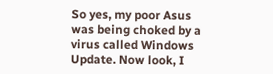So yes, my poor Asus was being choked by a virus called Windows Update. Now look, I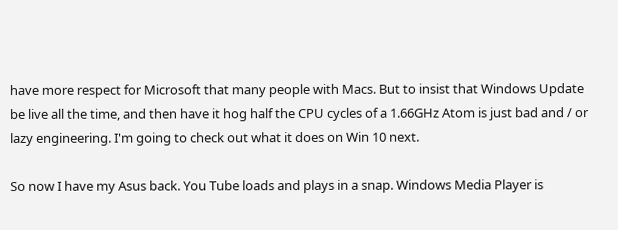have more respect for Microsoft that many people with Macs. But to insist that Windows Update be live all the time, and then have it hog half the CPU cycles of a 1.66GHz Atom is just bad and / or lazy engineering. I'm going to check out what it does on Win 10 next.

So now I have my Asus back. You Tube loads and plays in a snap. Windows Media Player is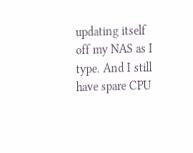updating itself off my NAS as I type. And I still have spare CPU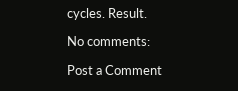cycles. Result.

No comments:

Post a Comment